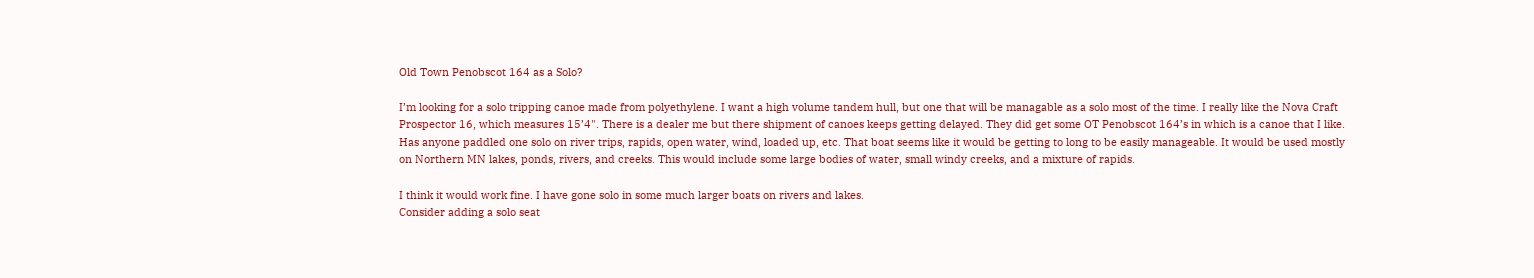Old Town Penobscot 164 as a Solo?

I’m looking for a solo tripping canoe made from polyethylene. I want a high volume tandem hull, but one that will be managable as a solo most of the time. I really like the Nova Craft Prospector 16, which measures 15’4". There is a dealer me but there shipment of canoes keeps getting delayed. They did get some OT Penobscot 164’s in which is a canoe that I like. Has anyone paddled one solo on river trips, rapids, open water, wind, loaded up, etc. That boat seems like it would be getting to long to be easily manageable. It would be used mostly on Northern MN lakes, ponds, rivers, and creeks. This would include some large bodies of water, small windy creeks, and a mixture of rapids.

I think it would work fine. I have gone solo in some much larger boats on rivers and lakes.
Consider adding a solo seat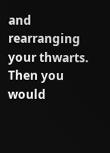and rearranging your thwarts. Then you would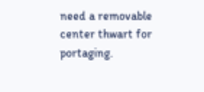need a removable center thwart for portaging.